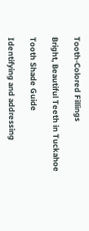Tooth-Colored Fillings

Bright, Beautiful Teeth in Tuckahoe

Tooth Shade Guide

Identifying and addressing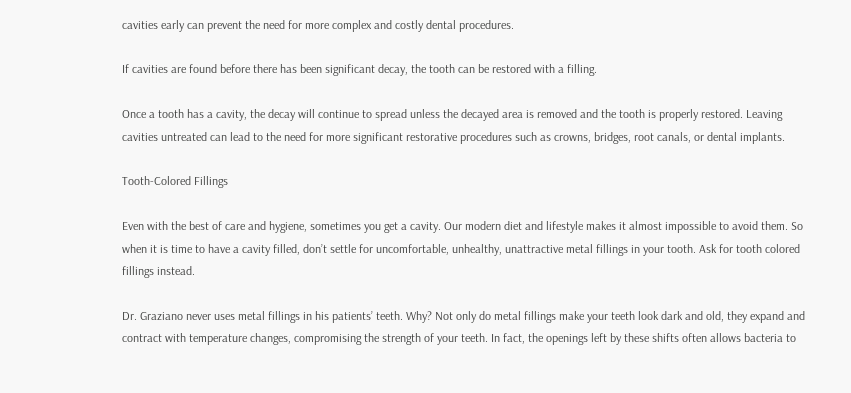cavities early can prevent the need for more complex and costly dental procedures.

If cavities are found before there has been significant decay, the tooth can be restored with a filling.

Once a tooth has a cavity, the decay will continue to spread unless the decayed area is removed and the tooth is properly restored. Leaving cavities untreated can lead to the need for more significant restorative procedures such as crowns, bridges, root canals, or dental implants.

Tooth-Colored Fillings

Even with the best of care and hygiene, sometimes you get a cavity. Our modern diet and lifestyle makes it almost impossible to avoid them. So when it is time to have a cavity filled, don’t settle for uncomfortable, unhealthy, unattractive metal fillings in your tooth. Ask for tooth colored fillings instead.

Dr. Graziano never uses metal fillings in his patients’ teeth. Why? Not only do metal fillings make your teeth look dark and old, they expand and contract with temperature changes, compromising the strength of your teeth. In fact, the openings left by these shifts often allows bacteria to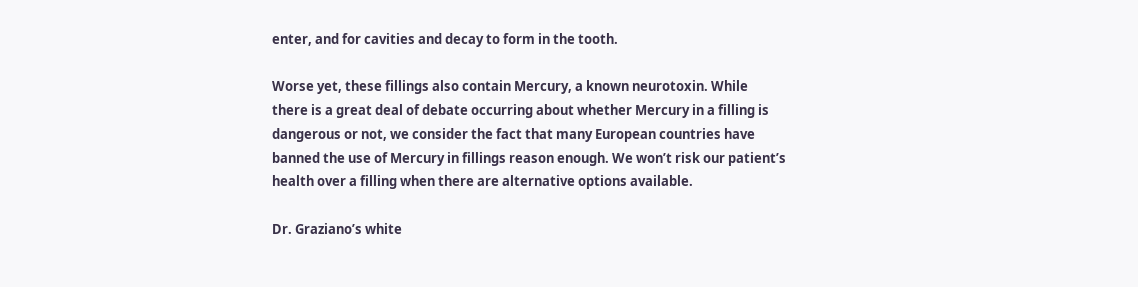enter, and for cavities and decay to form in the tooth.

Worse yet, these fillings also contain Mercury, a known neurotoxin. While there is a great deal of debate occurring about whether Mercury in a filling is dangerous or not, we consider the fact that many European countries have banned the use of Mercury in fillings reason enough. We won’t risk our patient’s health over a filling when there are alternative options available.

Dr. Graziano’s white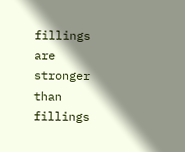fillings are stronger than fillings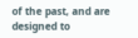of the past, and are designed to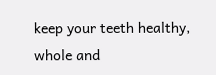keep your teeth healthy, whole and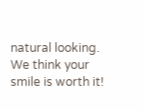natural looking. We think your smile is worth it!